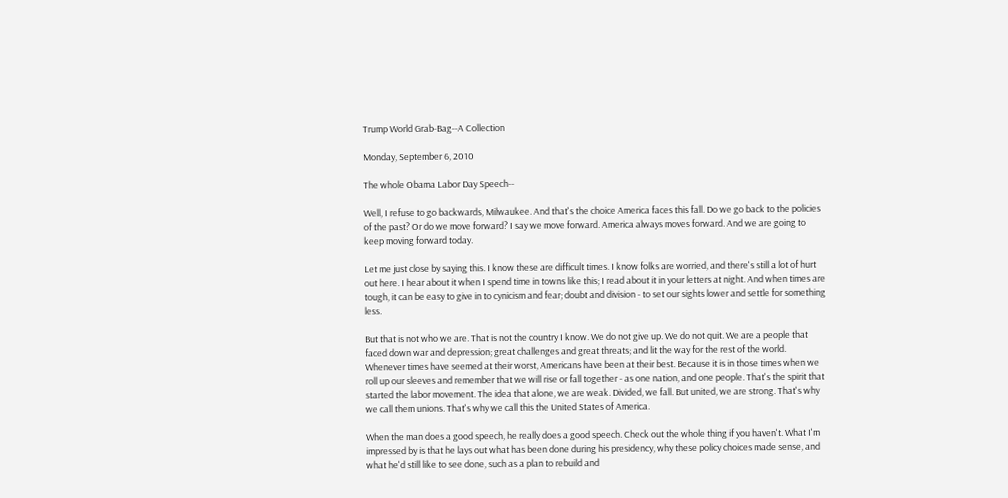Trump World Grab-Bag--A Collection

Monday, September 6, 2010

The whole Obama Labor Day Speech--

Well, I refuse to go backwards, Milwaukee. And that's the choice America faces this fall. Do we go back to the policies of the past? Or do we move forward? I say we move forward. America always moves forward. And we are going to keep moving forward today.

Let me just close by saying this. I know these are difficult times. I know folks are worried, and there's still a lot of hurt out here. I hear about it when I spend time in towns like this; I read about it in your letters at night. And when times are tough, it can be easy to give in to cynicism and fear; doubt and division - to set our sights lower and settle for something less.

But that is not who we are. That is not the country I know. We do not give up. We do not quit. We are a people that faced down war and depression; great challenges and great threats; and lit the way for the rest of the world. Whenever times have seemed at their worst, Americans have been at their best. Because it is in those times when we roll up our sleeves and remember that we will rise or fall together - as one nation, and one people. That's the spirit that started the labor movement. The idea that alone, we are weak. Divided, we fall. But united, we are strong. That's why we call them unions. That's why we call this the United States of America.

When the man does a good speech, he really does a good speech. Check out the whole thing if you haven't. What I'm impressed by is that he lays out what has been done during his presidency, why these policy choices made sense, and what he'd still like to see done, such as a plan to rebuild and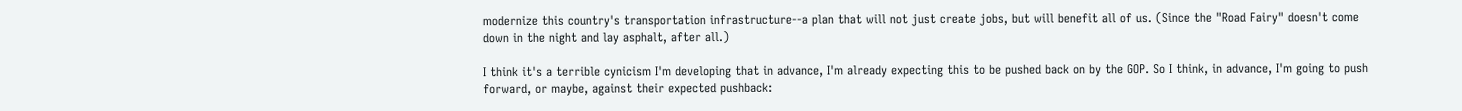modernize this country's transportation infrastructure--a plan that will not just create jobs, but will benefit all of us. (Since the "Road Fairy" doesn't come down in the night and lay asphalt, after all.)

I think it's a terrible cynicism I'm developing that in advance, I'm already expecting this to be pushed back on by the GOP. So I think, in advance, I'm going to push forward, or maybe, against their expected pushback: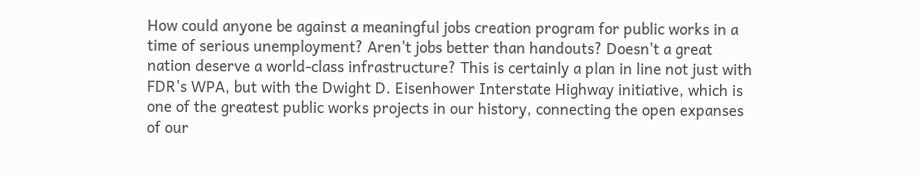How could anyone be against a meaningful jobs creation program for public works in a time of serious unemployment? Aren't jobs better than handouts? Doesn't a great nation deserve a world-class infrastructure? This is certainly a plan in line not just with FDR's WPA, but with the Dwight D. Eisenhower Interstate Highway initiative, which is one of the greatest public works projects in our history, connecting the open expanses of our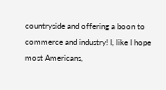countryside and offering a boon to commerce and industry! I, like I hope most Americans,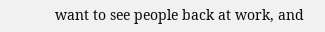want to see people back at work, and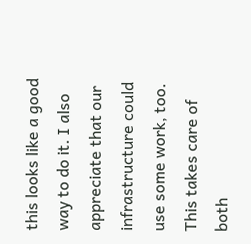this looks like a good way to do it. I also appreciate that our infrastructure could use some work, too. This takes care of both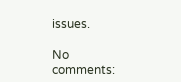issues.

No comments: